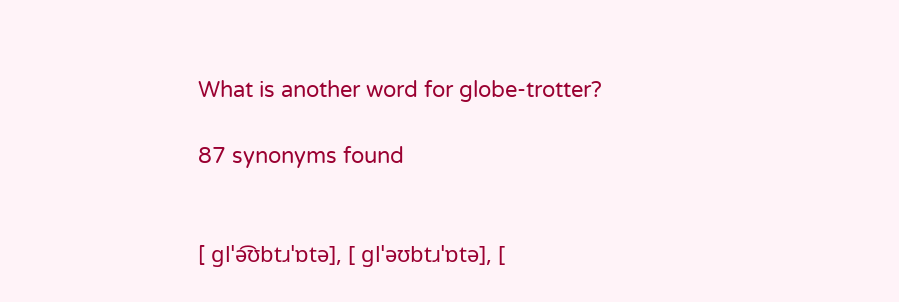What is another word for globe-trotter?

87 synonyms found


[ ɡlˈə͡ʊbtɹˈɒtə], [ ɡlˈəʊbtɹˈɒtə], [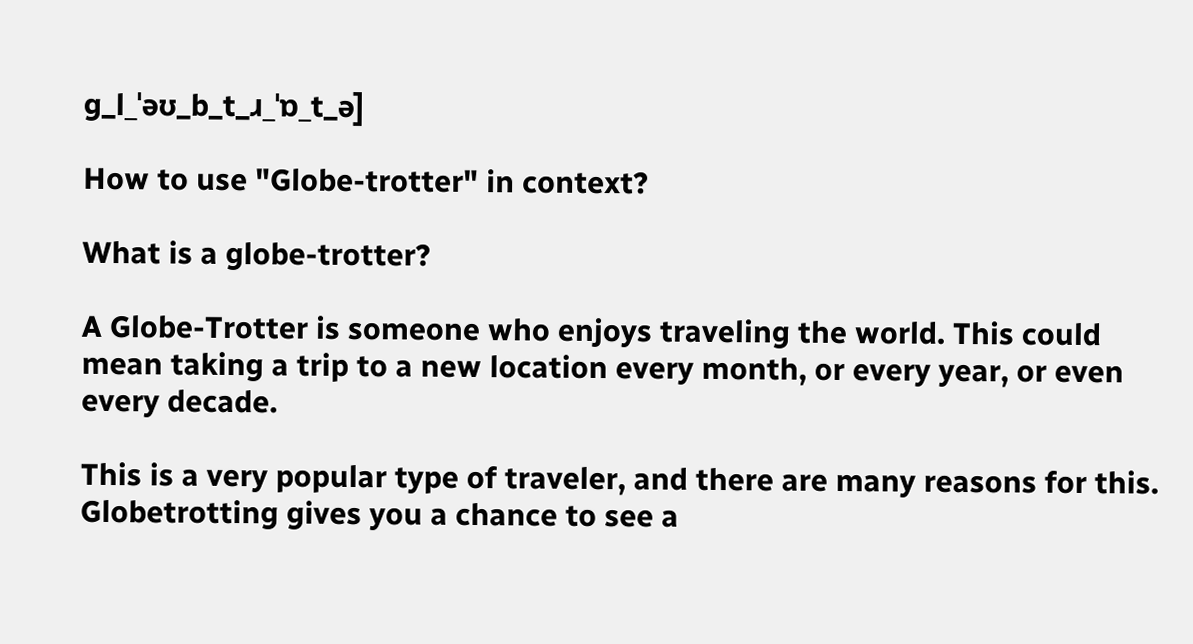ɡ_l_ˈəʊ_b_t_ɹ_ˈɒ_t_ə]

How to use "Globe-trotter" in context?

What is a globe-trotter?

A Globe-Trotter is someone who enjoys traveling the world. This could mean taking a trip to a new location every month, or every year, or even every decade.

This is a very popular type of traveler, and there are many reasons for this. Globetrotting gives you a chance to see a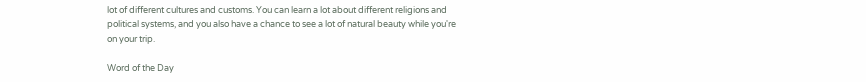lot of different cultures and customs. You can learn a lot about different religions and political systems, and you also have a chance to see a lot of natural beauty while you're on your trip.

Word of the Day